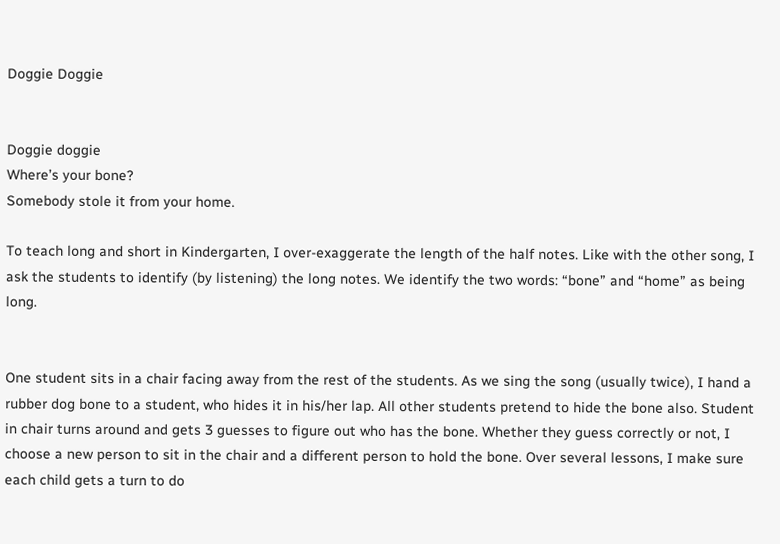Doggie Doggie


Doggie doggie
Where’s your bone?
Somebody stole it from your home.

To teach long and short in Kindergarten, I over-exaggerate the length of the half notes. Like with the other song, I ask the students to identify (by listening) the long notes. We identify the two words: “bone” and “home” as being long.


One student sits in a chair facing away from the rest of the students. As we sing the song (usually twice), I hand a rubber dog bone to a student, who hides it in his/her lap. All other students pretend to hide the bone also. Student in chair turns around and gets 3 guesses to figure out who has the bone. Whether they guess correctly or not, I choose a new person to sit in the chair and a different person to hold the bone. Over several lessons, I make sure each child gets a turn to do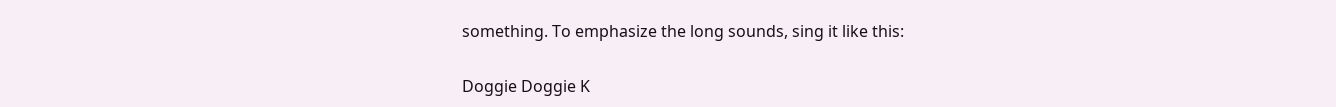something. To emphasize the long sounds, sing it like this:

Doggie Doggie K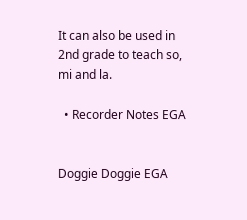It can also be used in 2nd grade to teach so, mi and la.

  • Recorder Notes EGA


Doggie Doggie EGA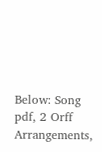Below: Song pdf, 2 Orff Arrangements,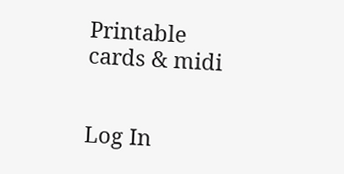Printable cards & midi


Log In